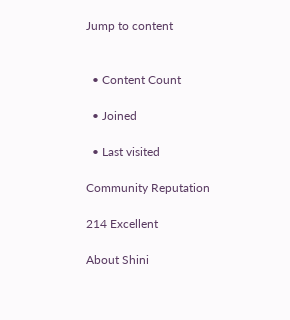Jump to content


  • Content Count

  • Joined

  • Last visited

Community Reputation

214 Excellent

About Shini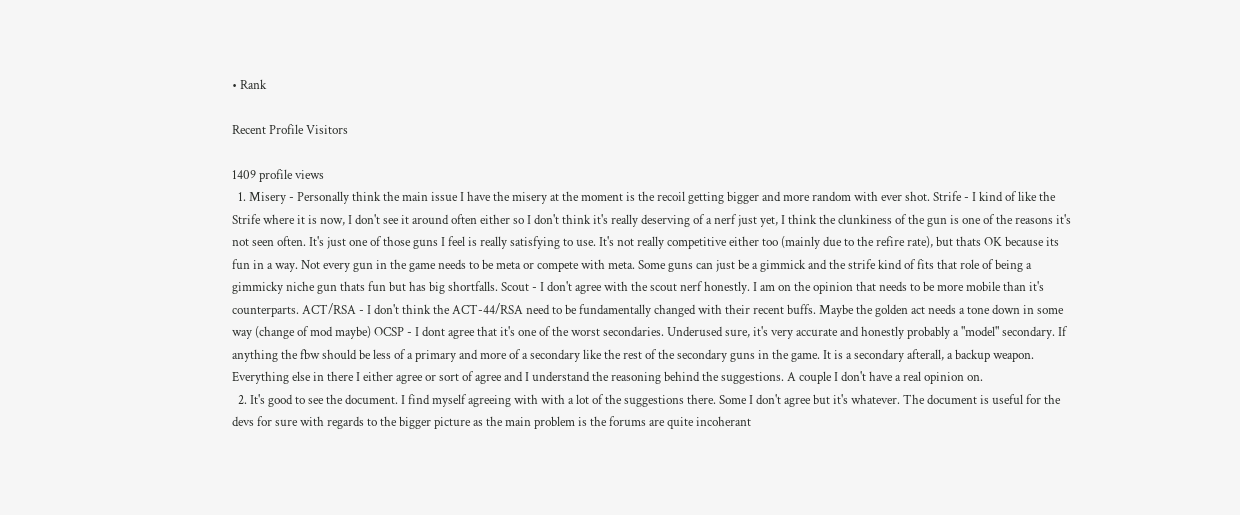• Rank

Recent Profile Visitors

1409 profile views
  1. Misery - Personally think the main issue I have the misery at the moment is the recoil getting bigger and more random with ever shot. Strife - I kind of like the Strife where it is now, I don't see it around often either so I don't think it's really deserving of a nerf just yet, I think the clunkiness of the gun is one of the reasons it's not seen often. It's just one of those guns I feel is really satisfying to use. It's not really competitive either too (mainly due to the refire rate), but thats OK because its fun in a way. Not every gun in the game needs to be meta or compete with meta. Some guns can just be a gimmick and the strife kind of fits that role of being a gimmicky niche gun thats fun but has big shortfalls. Scout - I don't agree with the scout nerf honestly. I am on the opinion that needs to be more mobile than it's counterparts. ACT/RSA - I don't think the ACT-44/RSA need to be fundamentally changed with their recent buffs. Maybe the golden act needs a tone down in some way (change of mod maybe) OCSP - I dont agree that it's one of the worst secondaries. Underused sure, it's very accurate and honestly probably a "model" secondary. If anything the fbw should be less of a primary and more of a secondary like the rest of the secondary guns in the game. It is a secondary afterall, a backup weapon. Everything else in there I either agree or sort of agree and I understand the reasoning behind the suggestions. A couple I don't have a real opinion on.
  2. It's good to see the document. I find myself agreeing with with a lot of the suggestions there. Some I don't agree but it's whatever. The document is useful for the devs for sure with regards to the bigger picture as the main problem is the forums are quite incoherant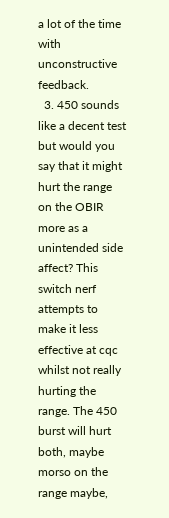a lot of the time with unconstructive feedback.
  3. 450 sounds like a decent test but would you say that it might hurt the range on the OBIR more as a unintended side affect? This switch nerf attempts to make it less effective at cqc whilst not really hurting the range. The 450 burst will hurt both, maybe morso on the range maybe,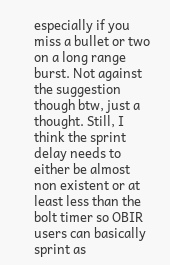especially if you miss a bullet or two on a long range burst. Not against the suggestion though btw, just a thought. Still, I think the sprint delay needs to either be almost non existent or at least less than the bolt timer so OBIR users can basically sprint as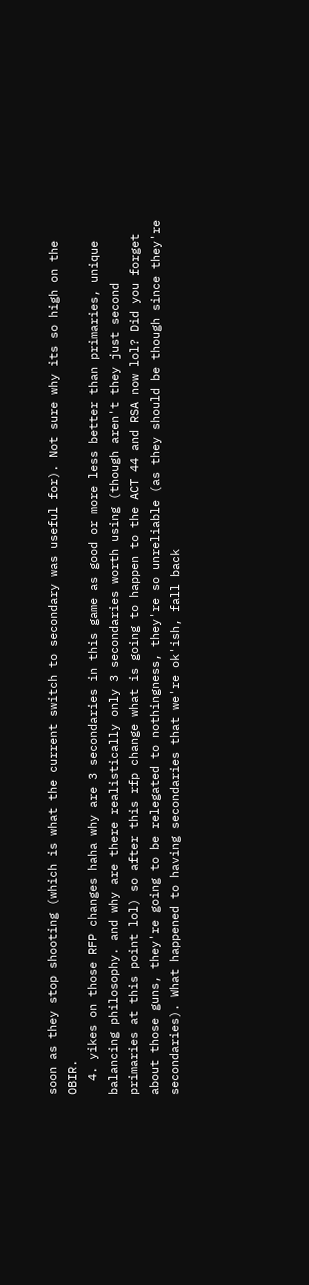soon as they stop shooting (which is what the current switch to secondary was useful for). Not sure why its so high on the OBIR.
  4. yikes on those RFP changes haha why are 3 secondaries in this game as good or more less better than primaries, unique balancing philosophy. and why are there realistically only 3 secondaries worth using (though aren't they just second primaries at this point lol) so after this rfp change what is going to happen to the ACT 44 and RSA now lol? Did you forget about those guns, they're going to be relegated to nothingness, they're so unreliable (as they should be though since they're secondaries). What happened to having secondaries that we're ok'ish, fall back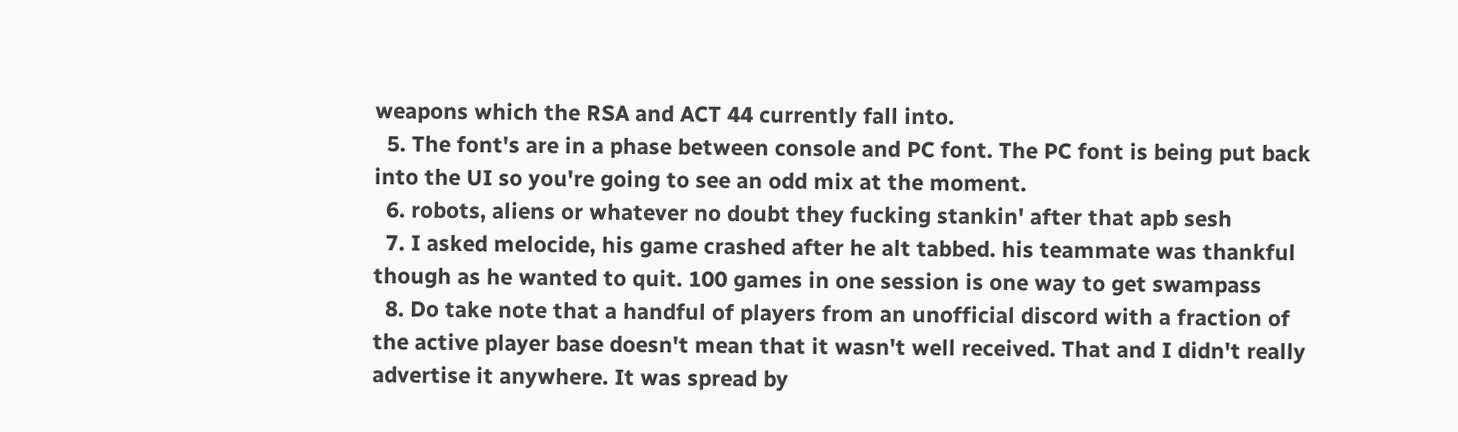weapons which the RSA and ACT 44 currently fall into.
  5. The font's are in a phase between console and PC font. The PC font is being put back into the UI so you're going to see an odd mix at the moment.
  6. robots, aliens or whatever no doubt they fucking stankin' after that apb sesh
  7. I asked melocide, his game crashed after he alt tabbed. his teammate was thankful though as he wanted to quit. 100 games in one session is one way to get swampass
  8. Do take note that a handful of players from an unofficial discord with a fraction of the active player base doesn't mean that it wasn't well received. That and I didn't really advertise it anywhere. It was spread by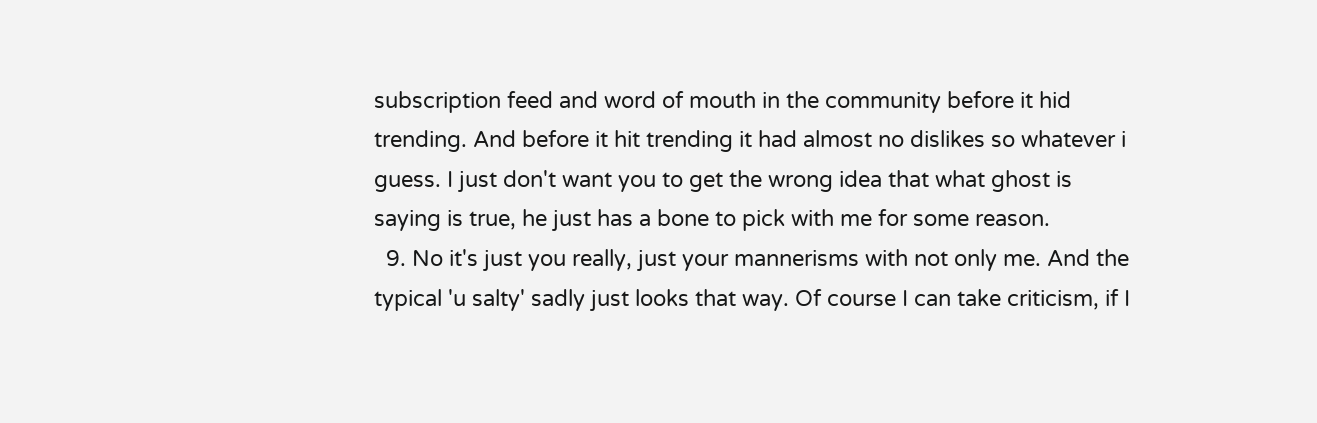subscription feed and word of mouth in the community before it hid trending. And before it hit trending it had almost no dislikes so whatever i guess. I just don't want you to get the wrong idea that what ghost is saying is true, he just has a bone to pick with me for some reason.
  9. No it's just you really, just your mannerisms with not only me. And the typical 'u salty' sadly just looks that way. Of course I can take criticism, if I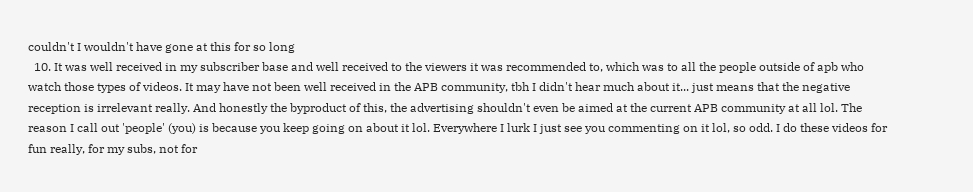couldn't I wouldn't have gone at this for so long
  10. It was well received in my subscriber base and well received to the viewers it was recommended to, which was to all the people outside of apb who watch those types of videos. It may have not been well received in the APB community, tbh I didn't hear much about it... just means that the negative reception is irrelevant really. And honestly the byproduct of this, the advertising shouldn't even be aimed at the current APB community at all lol. The reason I call out 'people' (you) is because you keep going on about it lol. Everywhere I lurk I just see you commenting on it lol, so odd. I do these videos for fun really, for my subs, not for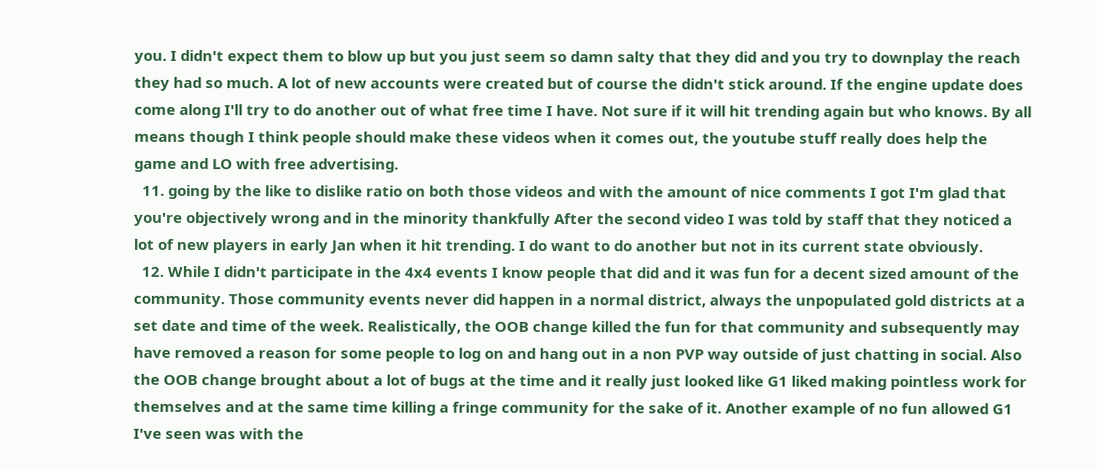you. I didn't expect them to blow up but you just seem so damn salty that they did and you try to downplay the reach they had so much. A lot of new accounts were created but of course the didn't stick around. If the engine update does come along I'll try to do another out of what free time I have. Not sure if it will hit trending again but who knows. By all means though I think people should make these videos when it comes out, the youtube stuff really does help the game and LO with free advertising.
  11. going by the like to dislike ratio on both those videos and with the amount of nice comments I got I'm glad that you're objectively wrong and in the minority thankfully After the second video I was told by staff that they noticed a lot of new players in early Jan when it hit trending. I do want to do another but not in its current state obviously.
  12. While I didn't participate in the 4x4 events I know people that did and it was fun for a decent sized amount of the community. Those community events never did happen in a normal district, always the unpopulated gold districts at a set date and time of the week. Realistically, the OOB change killed the fun for that community and subsequently may have removed a reason for some people to log on and hang out in a non PVP way outside of just chatting in social. Also the OOB change brought about a lot of bugs at the time and it really just looked like G1 liked making pointless work for themselves and at the same time killing a fringe community for the sake of it. Another example of no fun allowed G1 I've seen was with the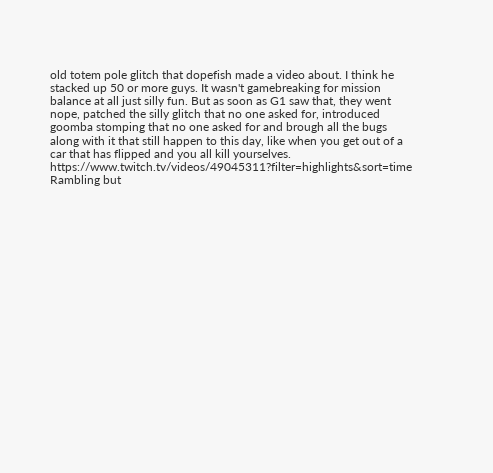old totem pole glitch that dopefish made a video about. I think he stacked up 50 or more guys. It wasn't gamebreaking for mission balance at all just silly fun. But as soon as G1 saw that, they went nope, patched the silly glitch that no one asked for, introduced goomba stomping that no one asked for and brough all the bugs along with it that still happen to this day, like when you get out of a car that has flipped and you all kill yourselves. https://www.twitch.tv/videos/49045311?filter=highlights&sort=time Rambling but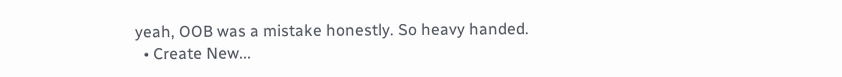yeah, OOB was a mistake honestly. So heavy handed.
  • Create New...